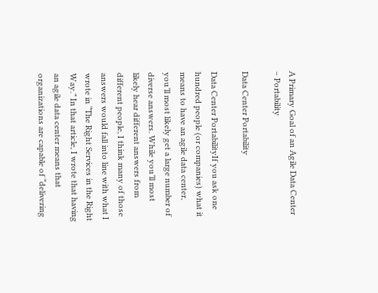A Primary Goal of an Agile Data Center – Portability

Data Center Portability

Data Center PortabilityIf you ask one hundred people (or companies) what it means to have an agile data center, you’ll most likely get a large number of diverse answers. While you’ll most likely hear different answers from different people, I think many of those answers would fall into line with what I wrote in “The Right Services in the Right Way.” In that article, I wrote that having an agile data center means that organizations are capable of “delivering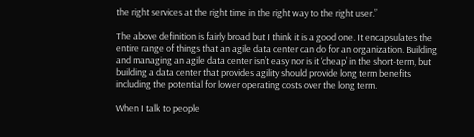the right services at the right time in the right way to the right user.”

The above definition is fairly broad but I think it is a good one. It encapsulates the entire range of things that an agile data center can do for an organization. Building and managing an agile data center isn’t easy nor is it ‘cheap’ in the short-term, but building a data center that provides agility should provide long term benefits including the potential for lower operating costs over the long term.

When I talk to people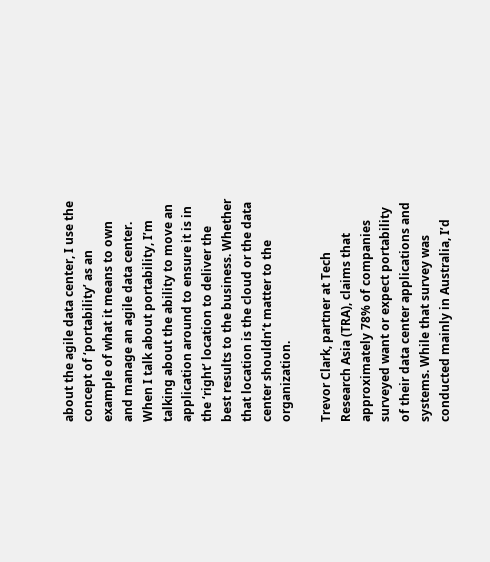about the agile data center, I use the concept of ‘portability’ as an example of what it means to own and manage an agile data center. When I talk about portability, I’m talking about the ability to move an application around to ensure it is in the ‘right’ location to deliver the best results to the business. Whether that location is the cloud or the data center shouldn’t matter to the organization.

Trevor Clark, partner at Tech Research Asia (TRA), claims that approximately 78% of companies surveyed want or expect portability of their data center applications and systems. While that survey was conducted mainly in Australia, I’d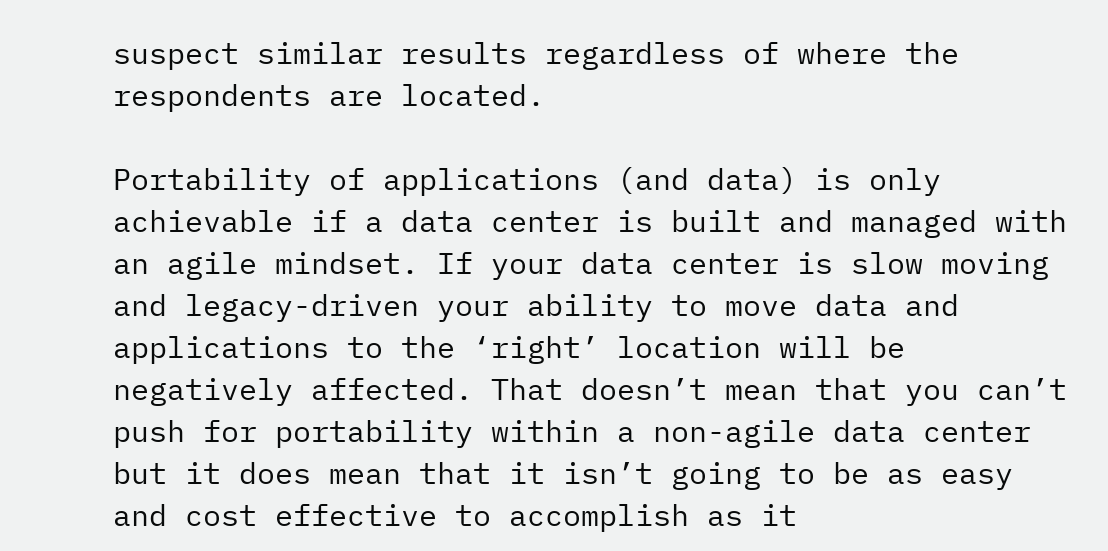suspect similar results regardless of where the respondents are located.

Portability of applications (and data) is only achievable if a data center is built and managed with an agile mindset. If your data center is slow moving and legacy-driven your ability to move data and applications to the ‘right’ location will be negatively affected. That doesn’t mean that you can’t push for portability within a non-agile data center but it does mean that it isn’t going to be as easy and cost effective to accomplish as it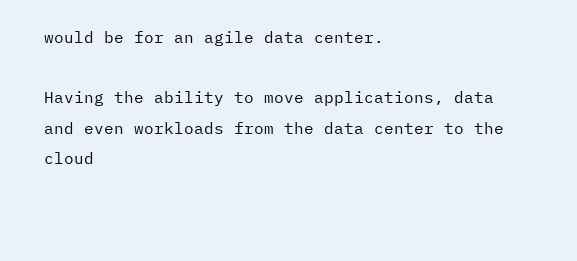would be for an agile data center.

Having the ability to move applications, data and even workloads from the data center to the cloud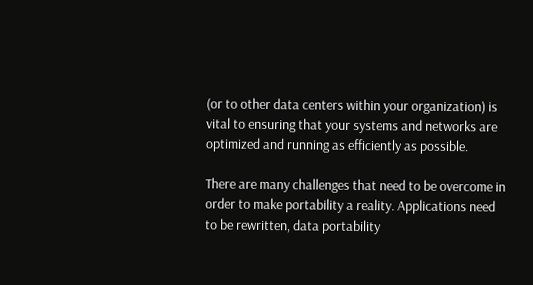(or to other data centers within your organization) is vital to ensuring that your systems and networks are optimized and running as efficiently as possible.

There are many challenges that need to be overcome in order to make portability a reality. Applications need to be rewritten, data portability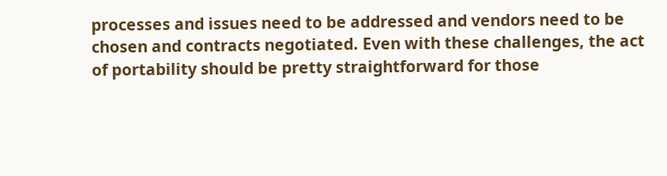processes and issues need to be addressed and vendors need to be chosen and contracts negotiated. Even with these challenges, the act of portability should be pretty straightforward for those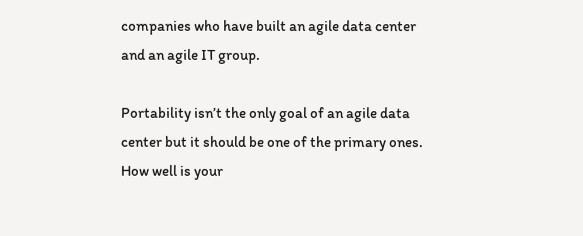companies who have built an agile data center and an agile IT group.

Portability isn’t the only goal of an agile data center but it should be one of the primary ones. How well is your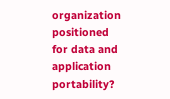organization positioned for data and application portability?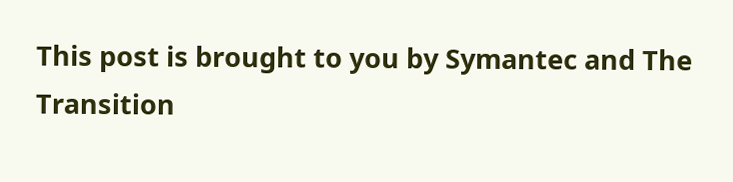This post is brought to you by Symantec and The Transition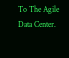To The Agile Data Center.